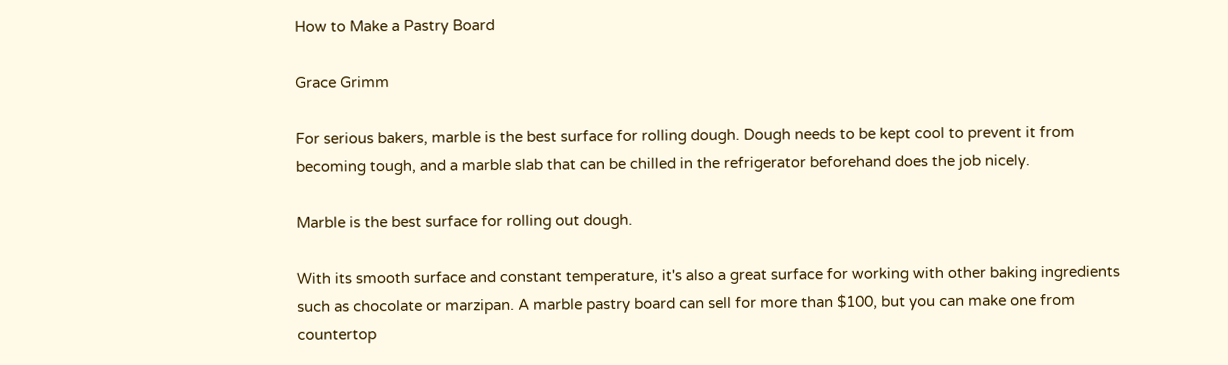How to Make a Pastry Board

Grace Grimm

For serious bakers, marble is the best surface for rolling dough. Dough needs to be kept cool to prevent it from becoming tough, and a marble slab that can be chilled in the refrigerator beforehand does the job nicely.

Marble is the best surface for rolling out dough.

With its smooth surface and constant temperature, it's also a great surface for working with other baking ingredients such as chocolate or marzipan. A marble pastry board can sell for more than $100, but you can make one from countertop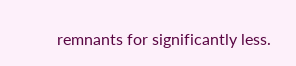remnants for significantly less.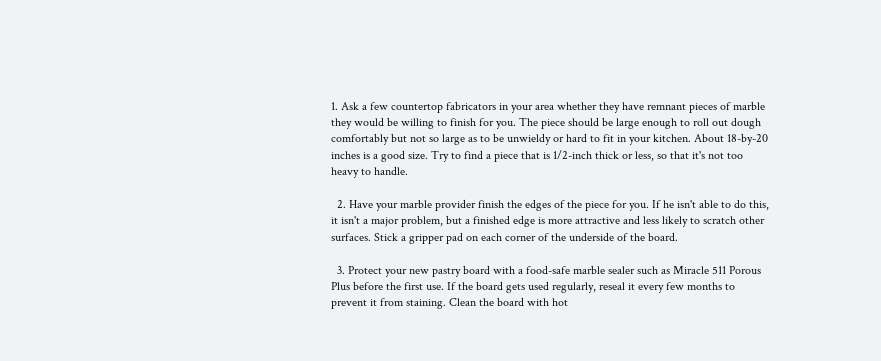1. Ask a few countertop fabricators in your area whether they have remnant pieces of marble they would be willing to finish for you. The piece should be large enough to roll out dough comfortably but not so large as to be unwieldy or hard to fit in your kitchen. About 18-by-20 inches is a good size. Try to find a piece that is 1/2-inch thick or less, so that it's not too heavy to handle.

  2. Have your marble provider finish the edges of the piece for you. If he isn't able to do this, it isn't a major problem, but a finished edge is more attractive and less likely to scratch other surfaces. Stick a gripper pad on each corner of the underside of the board.

  3. Protect your new pastry board with a food-safe marble sealer such as Miracle 511 Porous Plus before the first use. If the board gets used regularly, reseal it every few months to prevent it from staining. Clean the board with hot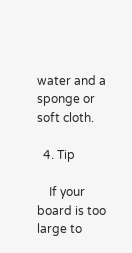water and a sponge or soft cloth.

  4. Tip

    If your board is too large to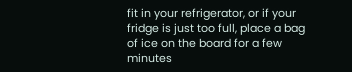fit in your refrigerator, or if your fridge is just too full, place a bag of ice on the board for a few minutes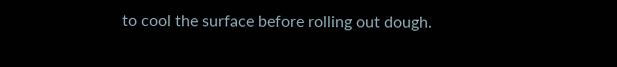to cool the surface before rolling out dough.